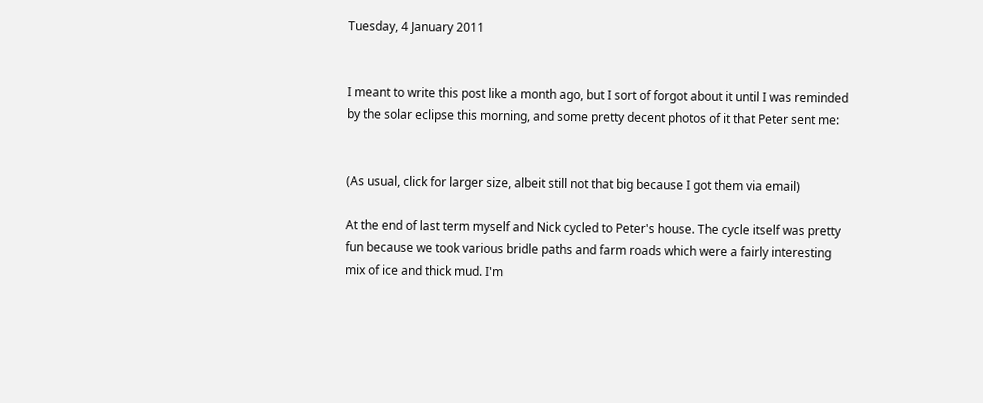Tuesday, 4 January 2011


I meant to write this post like a month ago, but I sort of forgot about it until I was reminded by the solar eclipse this morning, and some pretty decent photos of it that Peter sent me:


(As usual, click for larger size, albeit still not that big because I got them via email)

At the end of last term myself and Nick cycled to Peter's house. The cycle itself was pretty fun because we took various bridle paths and farm roads which were a fairly interesting mix of ice and thick mud. I'm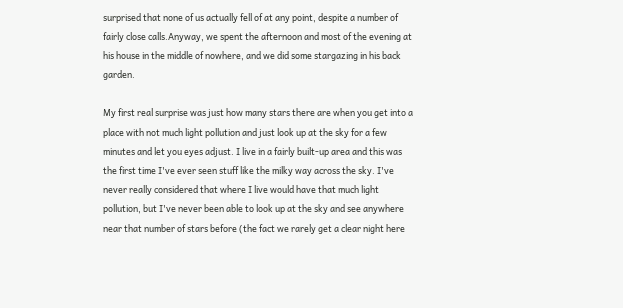surprised that none of us actually fell of at any point, despite a number of fairly close calls.Anyway, we spent the afternoon and most of the evening at his house in the middle of nowhere, and we did some stargazing in his back garden.

My first real surprise was just how many stars there are when you get into a place with not much light pollution and just look up at the sky for a few minutes and let you eyes adjust. I live in a fairly built-up area and this was the first time I've ever seen stuff like the milky way across the sky. I've never really considered that where I live would have that much light pollution, but I've never been able to look up at the sky and see anywhere near that number of stars before (the fact we rarely get a clear night here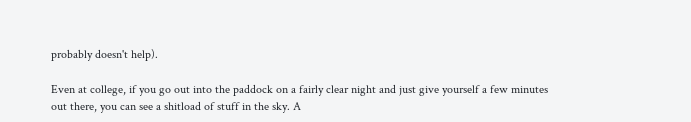probably doesn't help).

Even at college, if you go out into the paddock on a fairly clear night and just give yourself a few minutes out there, you can see a shitload of stuff in the sky. A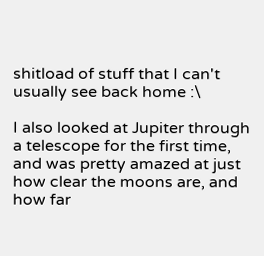shitload of stuff that I can't usually see back home :\

I also looked at Jupiter through a telescope for the first time, and was pretty amazed at just how clear the moons are, and how far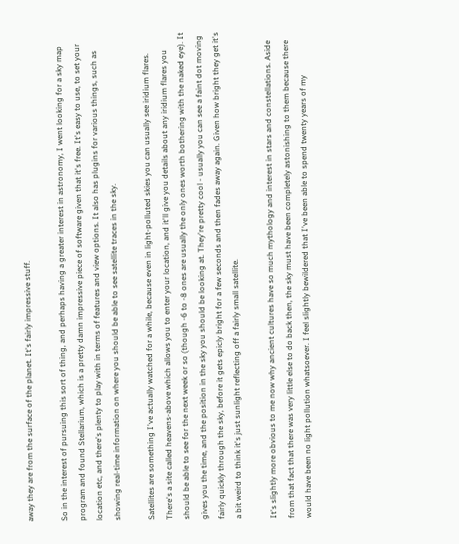away they are from the surface of the planet. It's fairly impressive stuff.

So in the interest of pursuing this sort of thing, and perhaps having a greater interest in astronomy, I went looking for a sky map program and found Stellarium, which is a pretty damn impressive piece of software given that it's free. It's easy to use, to set your location etc, and there's plenty to play with in terms of features and view options. It also has plugins for various things, such as showing real-time information on where you should be able to see satellite traces in the sky.

Satellites are something I've actually watched for a while, because even in light-polluted skies you can usually see iridium flares. There's a site called heavens-above which allows you to enter your location, and it'll give you details about any iridium flares you should be able to see for the next week or so (though -6 to -8 ones are usually the only ones worth bothering with the naked eye). It gives you the time, and the position in the sky you should be looking at. They're pretty cool - usually you can see a faint dot moving fairly quickly through the sky, before it gets epicly bright for a few seconds and then fades away again. Given how bright they get it's a bit weird to think it's just sunlight reflecting off a fairly small satellite.

It's slightly more obvious to me now why ancient cultures have so much mythology and interest in stars and constellations. Aside from that fact that there was very little else to do back then, the sky must have been completely astonishing to them because there would have been no light pollution whatsoever. I feel slightly bewildered that I've been able to spend twenty years of my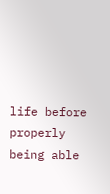life before properly being able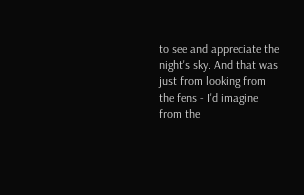to see and appreciate the night's sky. And that was just from looking from the fens - I'd imagine from the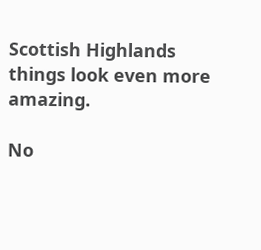Scottish Highlands things look even more amazing.

No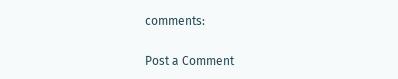comments:

Post a Comment